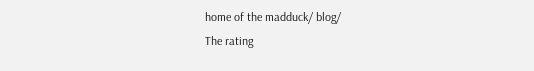home of the madduck/ blog/
The rating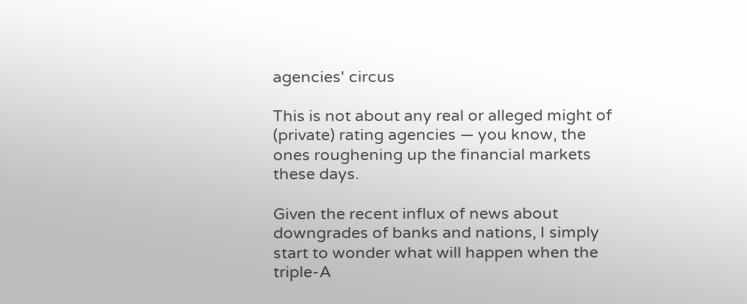agencies' circus

This is not about any real or alleged might of (private) rating agencies — you know, the ones roughening up the financial markets these days.

Given the recent influx of news about downgrades of banks and nations, I simply start to wonder what will happen when the triple-A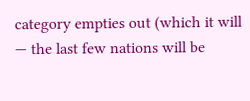category empties out (which it will — the last few nations will be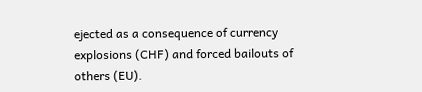ejected as a consequence of currency explosions (CHF) and forced bailouts of others (EU).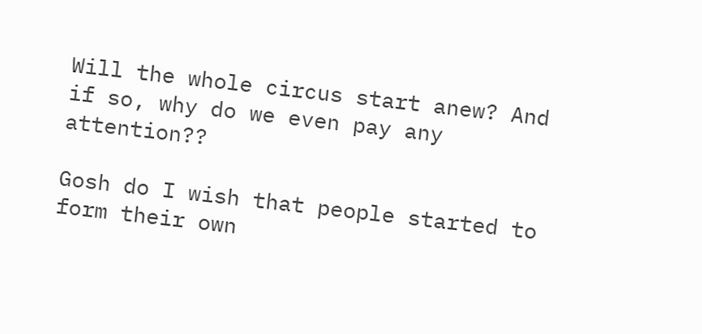Will the whole circus start anew? And if so, why do we even pay any attention??

Gosh do I wish that people started to form their own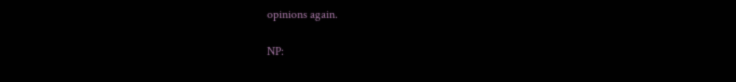opinions again.

NP: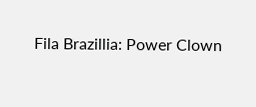Fila Brazillia: Power Clown